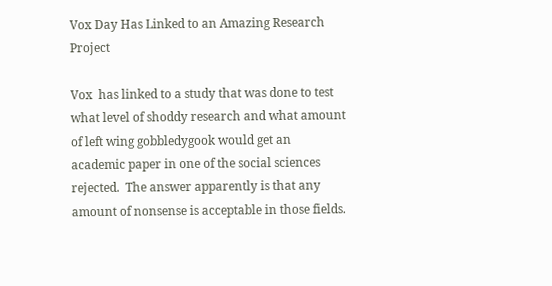Vox Day Has Linked to an Amazing Research Project

Vox  has linked to a study that was done to test what level of shoddy research and what amount of left wing gobbledygook would get an academic paper in one of the social sciences rejected.  The answer apparently is that any amount of nonsense is acceptable in those fields.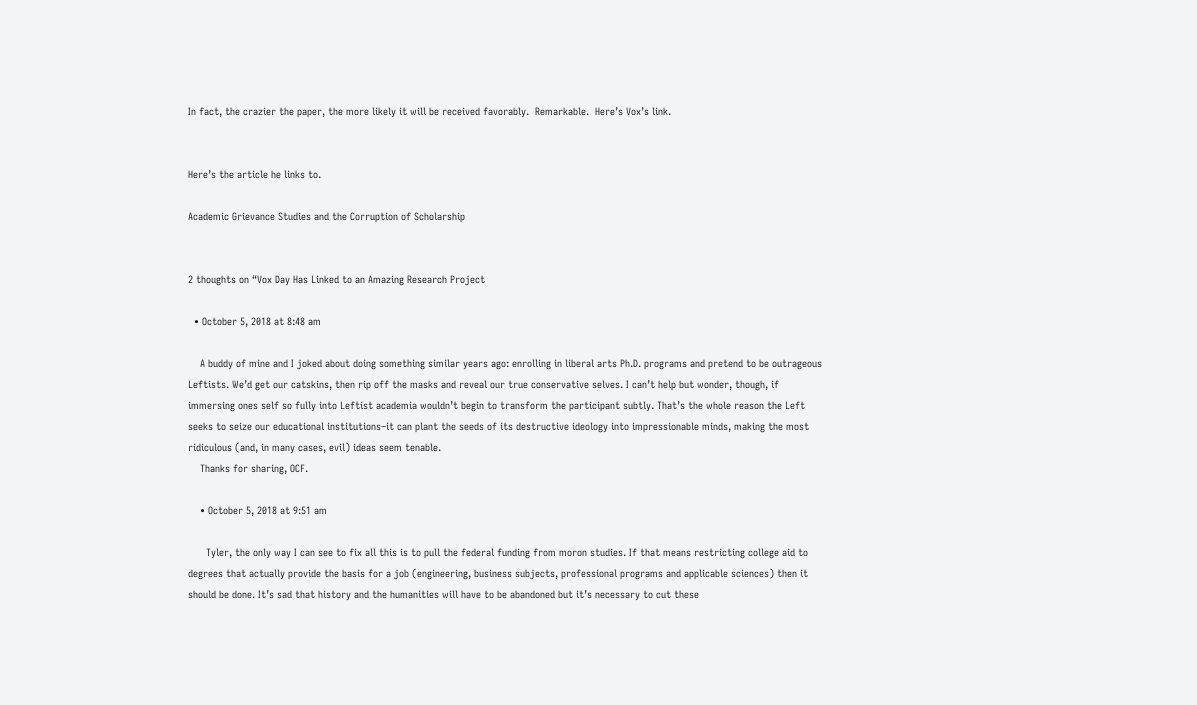In fact, the crazier the paper, the more likely it will be received favorably.  Remarkable.  Here’s Vox’s link.


Here’s the article he links to.

Academic Grievance Studies and the Corruption of Scholarship


2 thoughts on “Vox Day Has Linked to an Amazing Research Project

  • October 5, 2018 at 8:48 am

    A buddy of mine and I joked about doing something similar years ago: enrolling in liberal arts Ph.D. programs and pretend to be outrageous Leftists. We’d get our catskins, then rip off the masks and reveal our true conservative selves. I can’t help but wonder, though, if immersing ones self so fully into Leftist academia wouldn’t begin to transform the participant subtly. That’s the whole reason the Left seeks to seize our educational institutions–it can plant the seeds of its destructive ideology into impressionable minds, making the most ridiculous (and, in many cases, evil) ideas seem tenable.
    Thanks for sharing, OCF.

    • October 5, 2018 at 9:51 am

      Tyler, the only way I can see to fix all this is to pull the federal funding from moron studies. If that means restricting college aid to degrees that actually provide the basis for a job (engineering, business subjects, professional programs and applicable sciences) then it should be done. It’s sad that history and the humanities will have to be abandoned but it’s necessary to cut these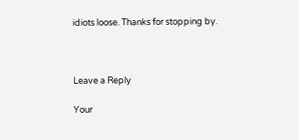idiots loose. Thanks for stopping by.



Leave a Reply

Your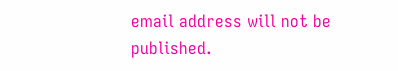email address will not be published.